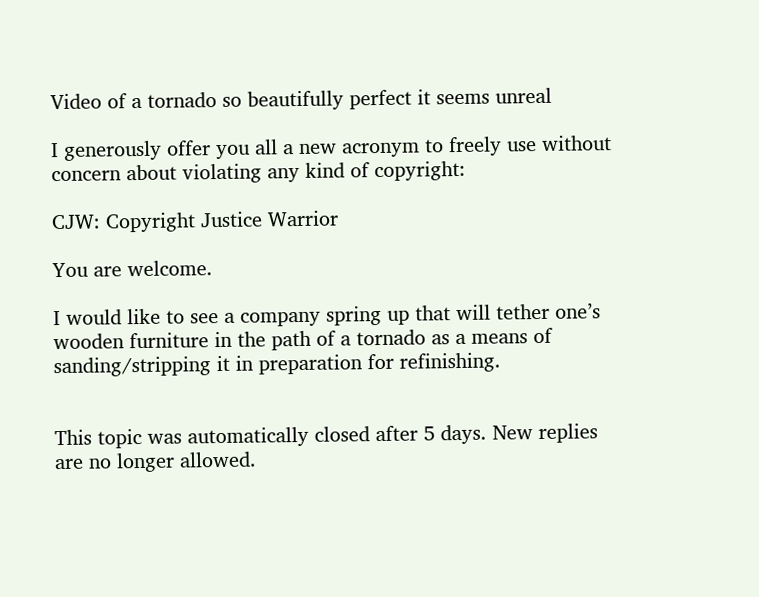Video of a tornado so beautifully perfect it seems unreal

I generously offer you all a new acronym to freely use without concern about violating any kind of copyright:

CJW: Copyright Justice Warrior

You are welcome.

I would like to see a company spring up that will tether one’s wooden furniture in the path of a tornado as a means of sanding/stripping it in preparation for refinishing.


This topic was automatically closed after 5 days. New replies are no longer allowed.